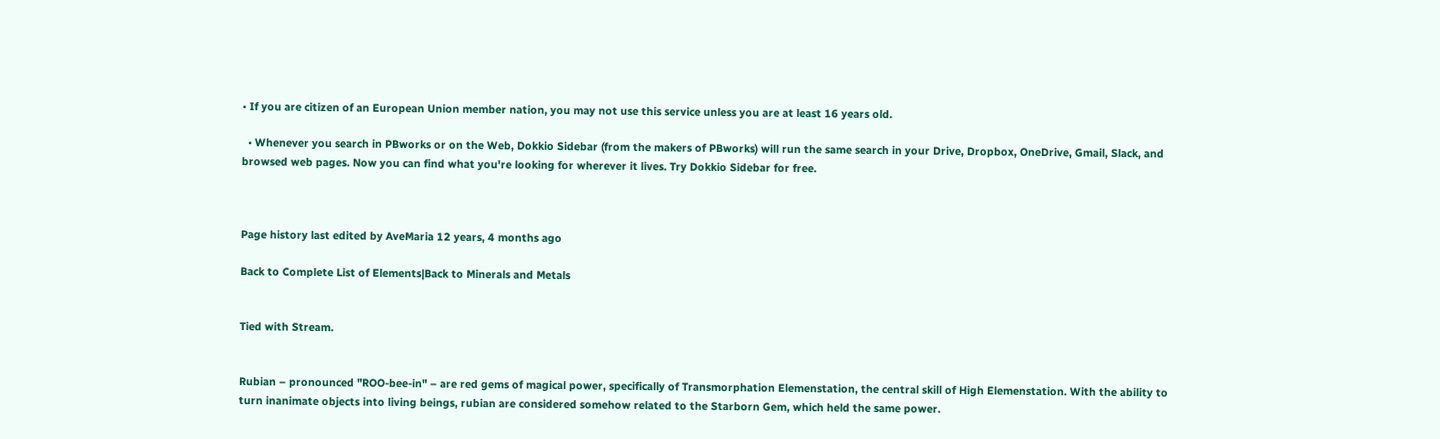• If you are citizen of an European Union member nation, you may not use this service unless you are at least 16 years old.

  • Whenever you search in PBworks or on the Web, Dokkio Sidebar (from the makers of PBworks) will run the same search in your Drive, Dropbox, OneDrive, Gmail, Slack, and browsed web pages. Now you can find what you're looking for wherever it lives. Try Dokkio Sidebar for free.



Page history last edited by AveMaria 12 years, 4 months ago

Back to Complete List of Elements|Back to Minerals and Metals


Tied with Stream.


Rubian – pronounced "ROO-bee-in" – are red gems of magical power, specifically of Transmorphation Elemenstation, the central skill of High Elemenstation. With the ability to turn inanimate objects into living beings, rubian are considered somehow related to the Starborn Gem, which held the same power.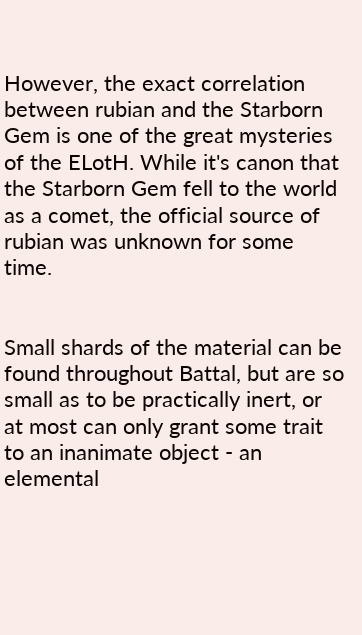However, the exact correlation between rubian and the Starborn Gem is one of the great mysteries of the ELotH. While it's canon that the Starborn Gem fell to the world as a comet, the official source of rubian was unknown for some time.


Small shards of the material can be found throughout Battal, but are so small as to be practically inert, or at most can only grant some trait to an inanimate object - an elemental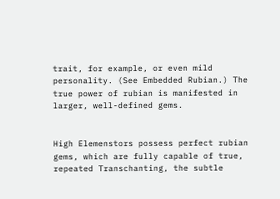trait, for example, or even mild personality. (See Embedded Rubian.) The true power of rubian is manifested in larger, well-defined gems.


High Elemenstors possess perfect rubian gems, which are fully capable of true, repeated Transchanting, the subtle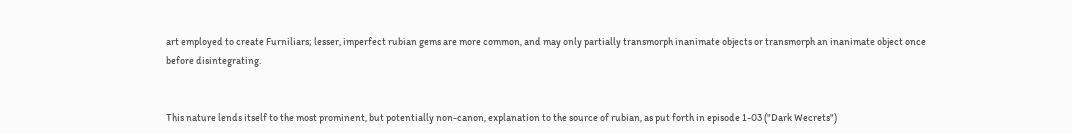art employed to create Furniliars; lesser, imperfect rubian gems are more common, and may only partially transmorph inanimate objects or transmorph an inanimate object once before disintegrating.


This nature lends itself to the most prominent, but potentially non-canon, explanation to the source of rubian, as put forth in episode 1-03 ("Dark Wecrets")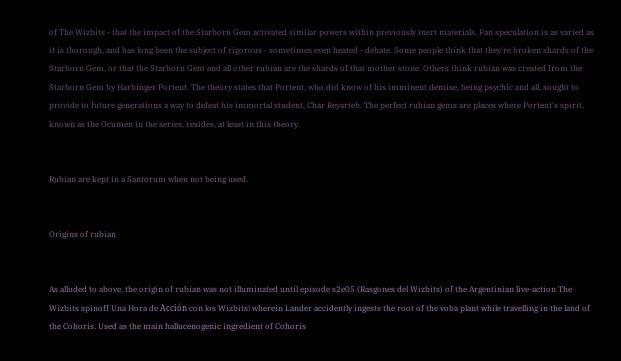of The Wizbits - that the impact of the Starborn Gem activated similar powers within previously inert materials. Fan speculation is as varied as it is thorough, and has long been the subject of rigorous - sometimes even heated - debate. Some people think that they're broken shards of the Starborn Gem, or that the Starborn Gem and all other rubian are the shards of that mother stone. Others think rubian was created from the Starborn Gem by Harbinger Portent. The theory states that Portent, who did know of his imminent demise, being psychic and all, sought to provide to future generations a way to defeat his immortal student, Char Reyarteb. The perfect rubian gems are places where Portent's spirit, known as the Ocumen in the series, resides, at least in this theory.


Rubian are kept in a Santorum when not being used.


Origins of rubian


As alluded to above, the origin of rubian was not illuminated until episode s2e05 (Rasgones del Wizbits) of the Argentinian live-action The Wizbits spinoff Una Hora de Acción con los Wizbits! wherein Lander accidently ingests the root of the voba plant while travelling in the land of the Cohoris. Used as the main hallucenogenic ingredient of Cohoris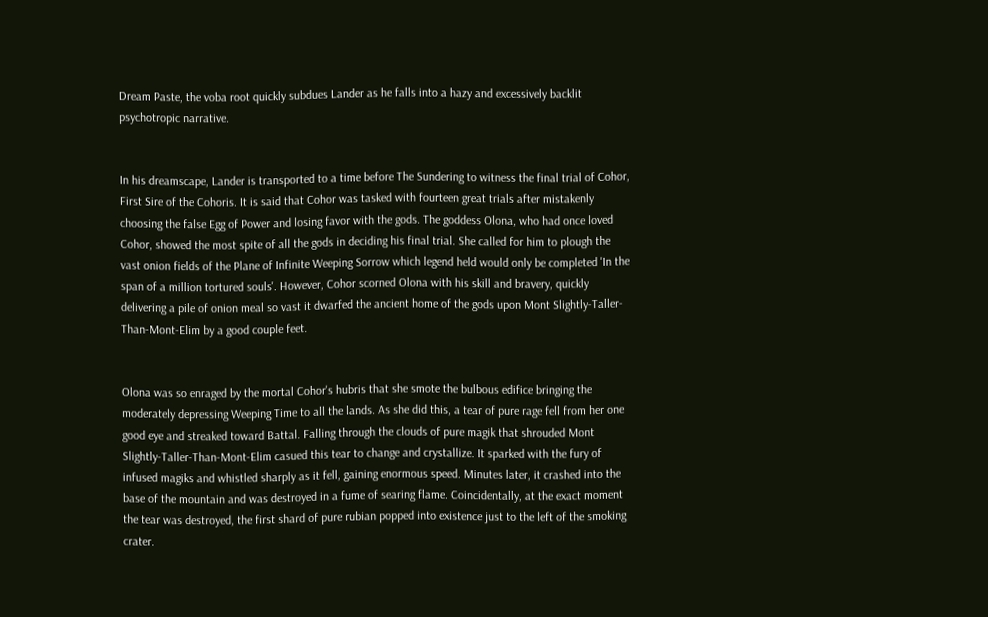Dream Paste, the voba root quickly subdues Lander as he falls into a hazy and excessively backlit psychotropic narrative.


In his dreamscape, Lander is transported to a time before The Sundering to witness the final trial of Cohor, First Sire of the Cohoris. It is said that Cohor was tasked with fourteen great trials after mistakenly choosing the false Egg of Power and losing favor with the gods. The goddess Olona, who had once loved Cohor, showed the most spite of all the gods in deciding his final trial. She called for him to plough the vast onion fields of the Plane of Infinite Weeping Sorrow which legend held would only be completed 'In the span of a million tortured souls'. However, Cohor scorned Olona with his skill and bravery, quickly delivering a pile of onion meal so vast it dwarfed the ancient home of the gods upon Mont Slightly-Taller-Than-Mont-Elim by a good couple feet.


Olona was so enraged by the mortal Cohor's hubris that she smote the bulbous edifice bringing the moderately depressing Weeping Time to all the lands. As she did this, a tear of pure rage fell from her one good eye and streaked toward Battal. Falling through the clouds of pure magik that shrouded Mont Slightly-Taller-Than-Mont-Elim casued this tear to change and crystallize. It sparked with the fury of infused magiks and whistled sharply as it fell, gaining enormous speed. Minutes later, it crashed into the base of the mountain and was destroyed in a fume of searing flame. Coincidentally, at the exact moment the tear was destroyed, the first shard of pure rubian popped into existence just to the left of the smoking crater.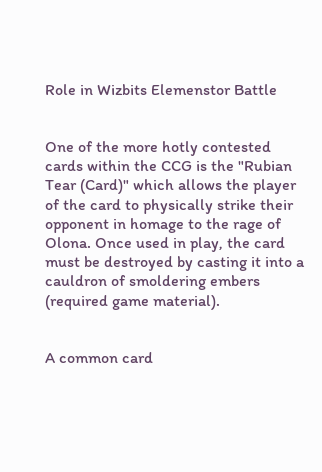Role in Wizbits Elemenstor Battle


One of the more hotly contested cards within the CCG is the "Rubian Tear (Card)" which allows the player of the card to physically strike their opponent in homage to the rage of Olona. Once used in play, the card must be destroyed by casting it into a cauldron of smoldering embers (required game material).


A common card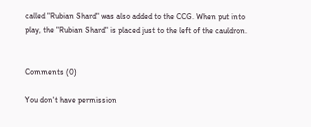called "Rubian Shard" was also added to the CCG. When put into play, the "Rubian Shard" is placed just to the left of the cauldron.


Comments (0)

You don't have permission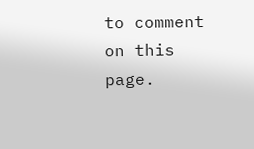to comment on this page.